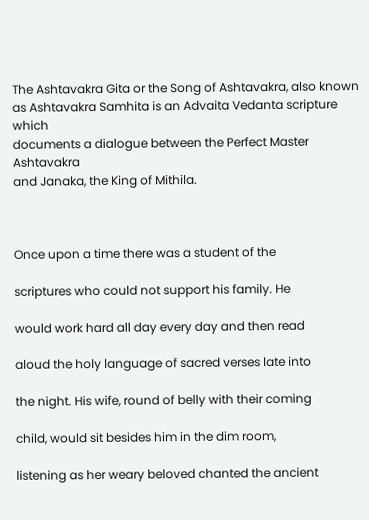The Ashtavakra Gita or the Song of Ashtavakra, also known
as Ashtavakra Samhita is an Advaita Vedanta scripture which
documents a dialogue between the Perfect Master Ashtavakra
and Janaka, the King of Mithila.



Once upon a time there was a student of the

scriptures who could not support his family. He

would work hard all day every day and then read

aloud the holy language of sacred verses late into

the night. His wife, round of belly with their coming

child, would sit besides him in the dim room,

listening as her weary beloved chanted the ancient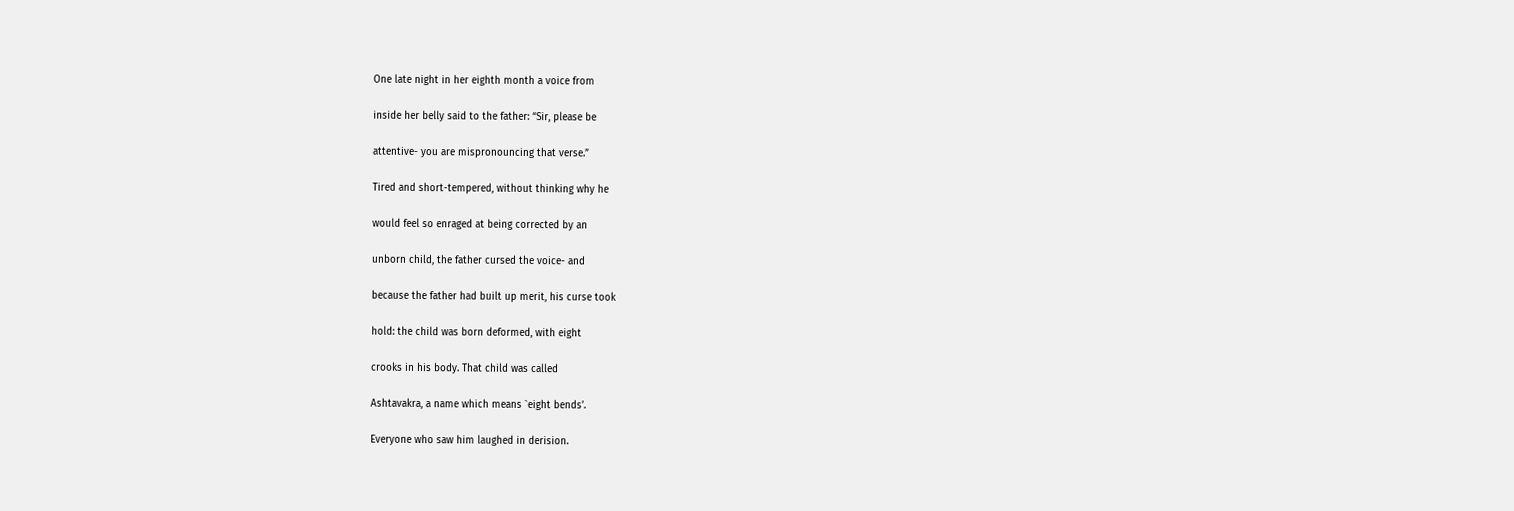One late night in her eighth month a voice from

inside her belly said to the father: “Sir, please be

attentive- you are mispronouncing that verse.”

Tired and short-tempered, without thinking why he

would feel so enraged at being corrected by an

unborn child, the father cursed the voice- and

because the father had built up merit, his curse took

hold: the child was born deformed, with eight

crooks in his body. That child was called

Ashtavakra, a name which means `eight bends’.

Everyone who saw him laughed in derision.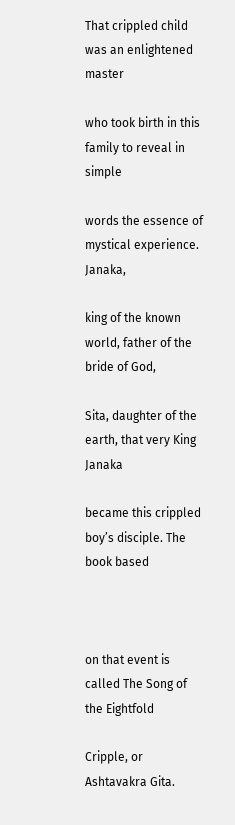That crippled child was an enlightened master

who took birth in this family to reveal in simple

words the essence of mystical experience. Janaka,

king of the known world, father of the bride of God,

Sita, daughter of the earth, that very King Janaka

became this crippled boy’s disciple. The book based



on that event is called The Song of the Eightfold

Cripple, or Ashtavakra Gita.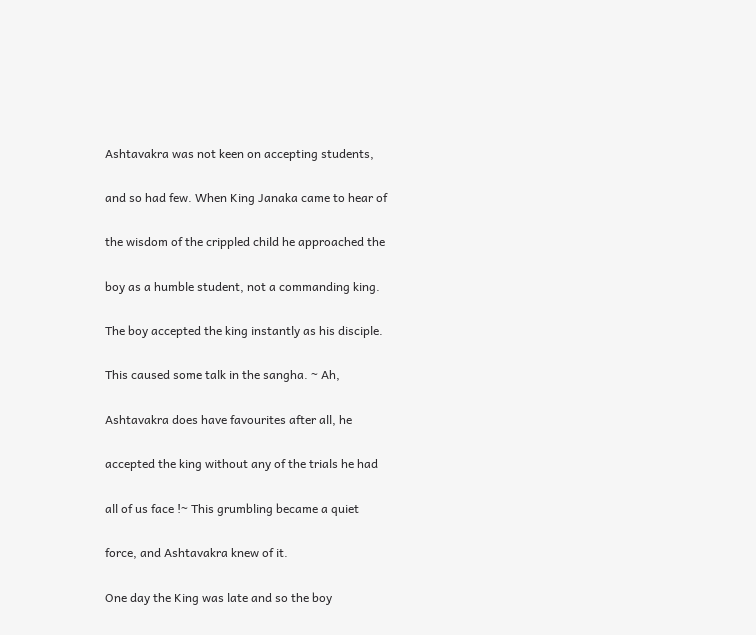Ashtavakra was not keen on accepting students,

and so had few. When King Janaka came to hear of

the wisdom of the crippled child he approached the

boy as a humble student, not a commanding king.

The boy accepted the king instantly as his disciple.

This caused some talk in the sangha. ~ Ah,

Ashtavakra does have favourites after all, he

accepted the king without any of the trials he had

all of us face !~ This grumbling became a quiet

force, and Ashtavakra knew of it.

One day the King was late and so the boy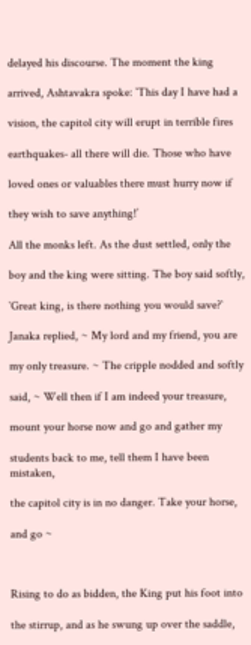delayed his discourse. The moment the king

arrived, Ashtavakra spoke: `This day I have had a

vision, the capitol city will erupt in terrible fires

earthquakes- all there will die. Those who have

loved ones or valuables there must hurry now if

they wish to save anything!’

All the monks left. As the dust settled, only the

boy and the king were sitting. The boy said softly,

`Great king, is there nothing you would save?`

Janaka replied, ~ My lord and my friend, you are

my only treasure. ~ The cripple nodded and softly

said, ~ Well then if I am indeed your treasure,

mount your horse now and go and gather my

students back to me, tell them I have been mistaken,

the capitol city is in no danger. Take your horse,

and go ~



Rising to do as bidden, the King put his foot into

the stirrup, and as he swung up over the saddle,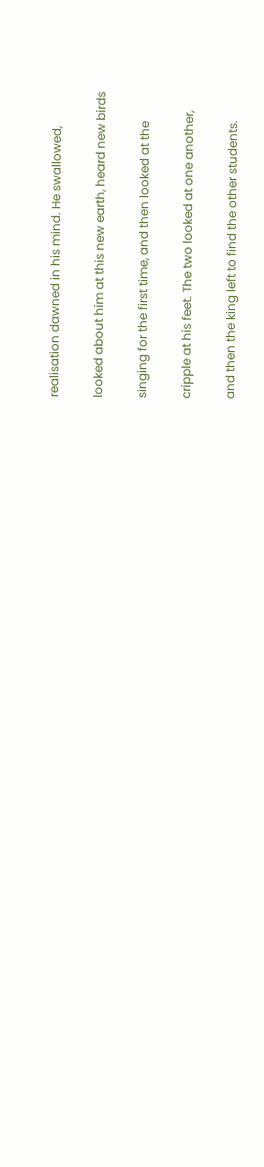realisation dawned in his mind. He swallowed,

looked about him at this new earth, heard new birds

singing for the first time, and then looked at the

cripple at his feet. The two looked at one another,

and then the king left to find the other students.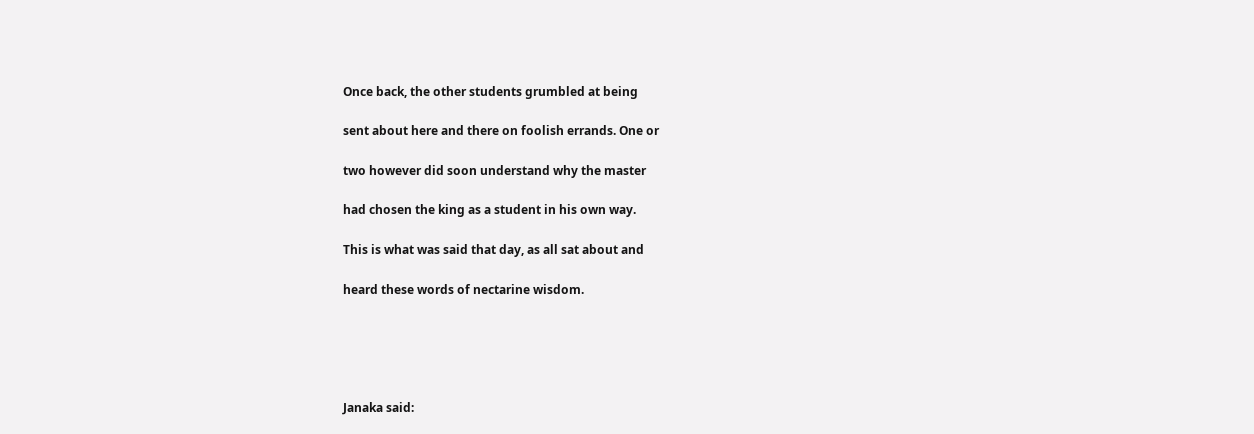Once back, the other students grumbled at being

sent about here and there on foolish errands. One or

two however did soon understand why the master

had chosen the king as a student in his own way.

This is what was said that day, as all sat about and

heard these words of nectarine wisdom.





Janaka said: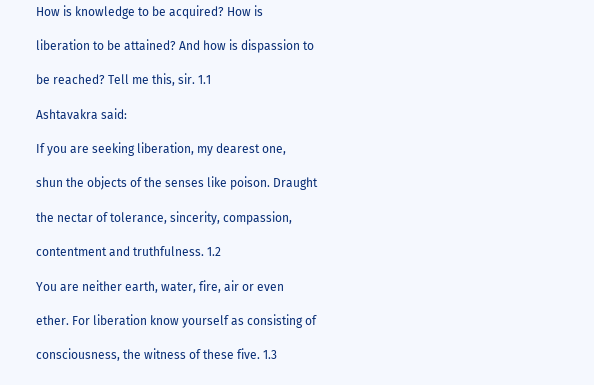How is knowledge to be acquired? How is

liberation to be attained? And how is dispassion to

be reached? Tell me this, sir. 1.1

Ashtavakra said:

If you are seeking liberation, my dearest one,

shun the objects of the senses like poison. Draught

the nectar of tolerance, sincerity, compassion,

contentment and truthfulness. 1.2

You are neither earth, water, fire, air or even

ether. For liberation know yourself as consisting of

consciousness, the witness of these five. 1.3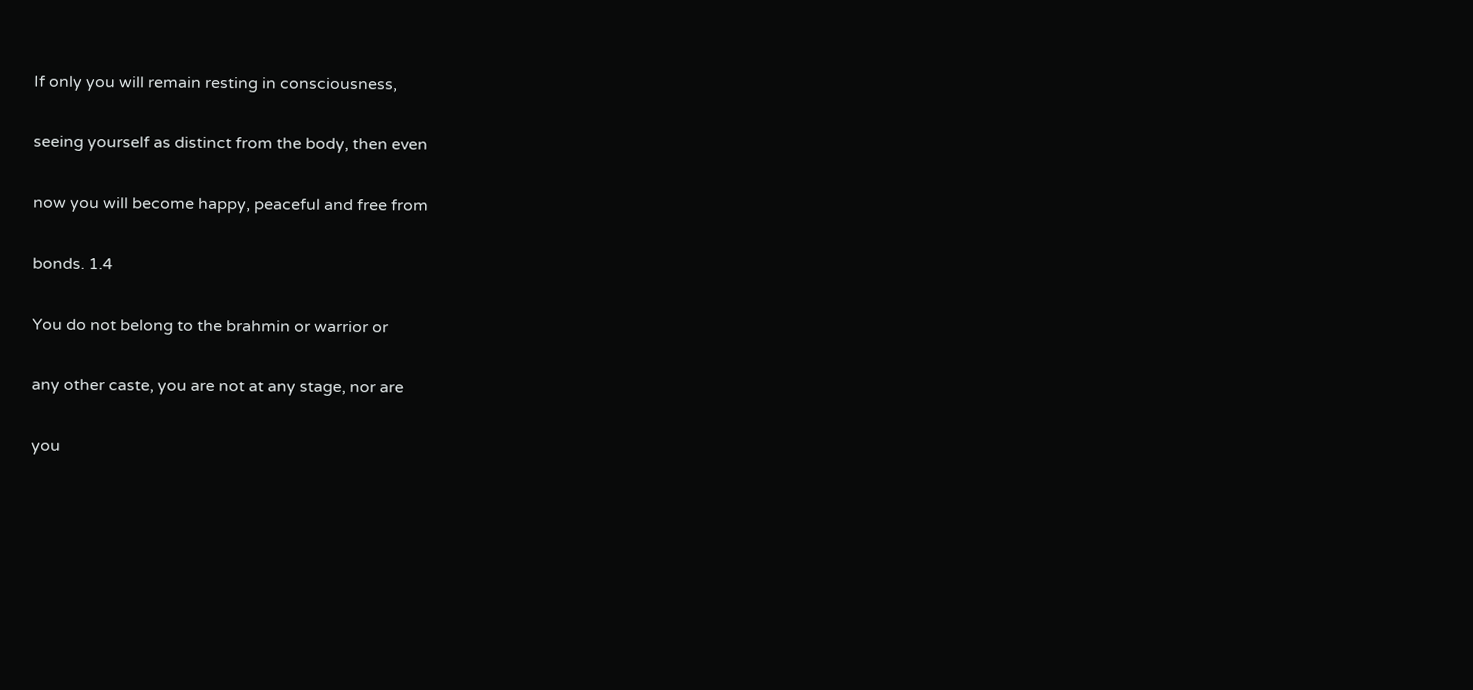If only you will remain resting in consciousness,

seeing yourself as distinct from the body, then even

now you will become happy, peaceful and free from

bonds. 1.4

You do not belong to the brahmin or warrior or

any other caste, you are not at any stage, nor are

you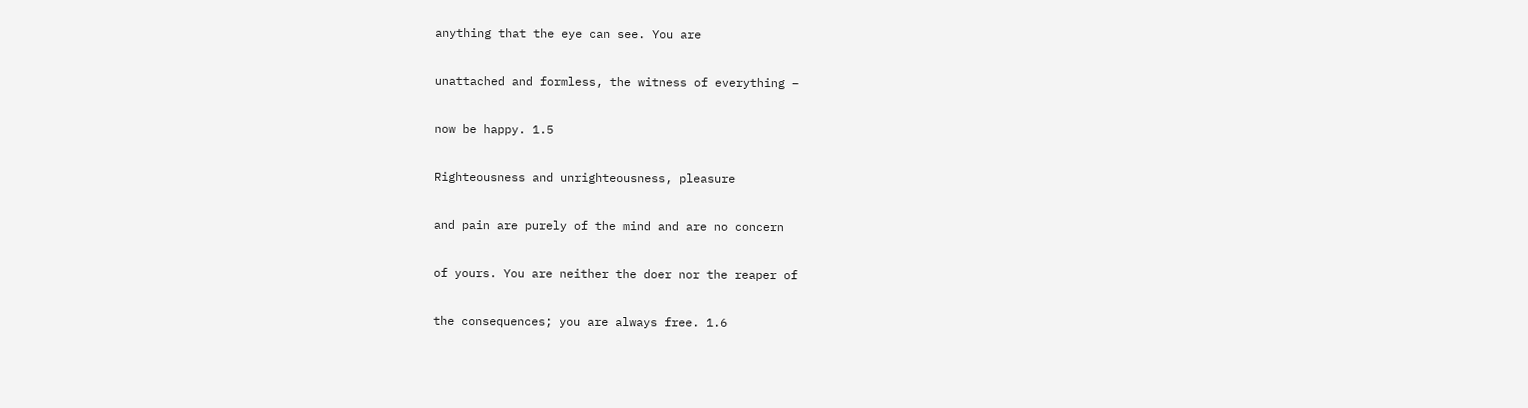anything that the eye can see. You are

unattached and formless, the witness of everything –

now be happy. 1.5

Righteousness and unrighteousness, pleasure

and pain are purely of the mind and are no concern

of yours. You are neither the doer nor the reaper of

the consequences; you are always free. 1.6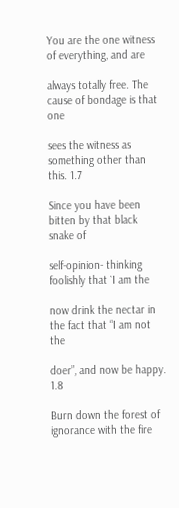You are the one witness of everything, and are

always totally free. The cause of bondage is that one

sees the witness as something other than this. 1.7

Since you have been bitten by that black snake of

self-opinion- thinking foolishly that `I am the

now drink the nectar in the fact that “I am not the

doer”, and now be happy. 1.8

Burn down the forest of ignorance with the fire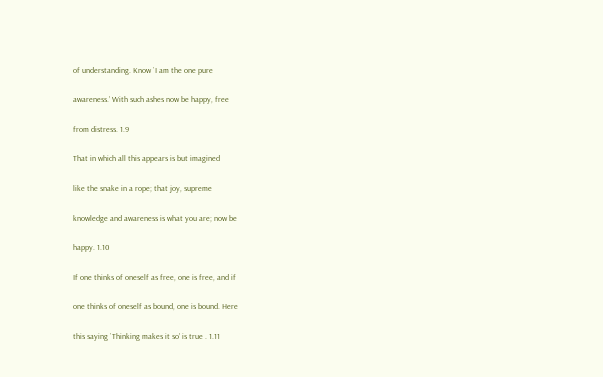of understanding. Know `I am the one pure

awareness.’ With such ashes now be happy, free

from distress. 1.9

That in which all this appears is but imagined

like the snake in a rope; that joy, supreme

knowledge and awareness is what you are; now be

happy. 1.10

If one thinks of oneself as free, one is free, and if

one thinks of oneself as bound, one is bound. Here

this saying `Thinking makes it so’ is true . 1.11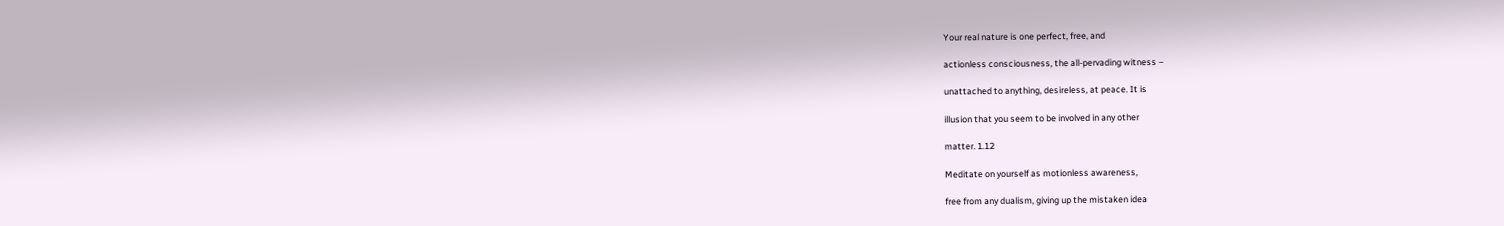Your real nature is one perfect, free, and

actionless consciousness, the all-pervading witness –

unattached to anything, desireless, at peace. It is

illusion that you seem to be involved in any other

matter. 1.12

Meditate on yourself as motionless awareness,

free from any dualism, giving up the mistaken idea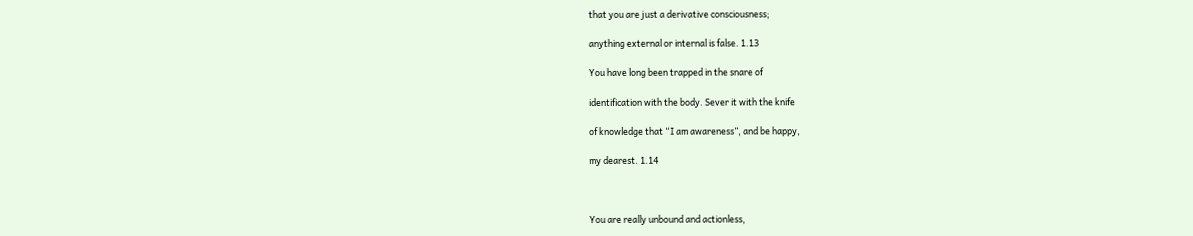that you are just a derivative consciousness;

anything external or internal is false. 1.13

You have long been trapped in the snare of

identification with the body. Sever it with the knife

of knowledge that “I am awareness”, and be happy,

my dearest. 1.14



You are really unbound and actionless,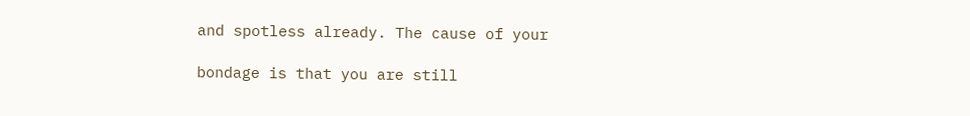and spotless already. The cause of your

bondage is that you are still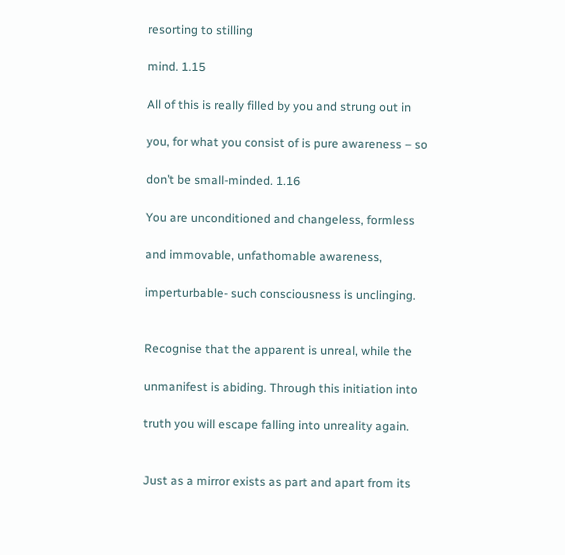resorting to stilling

mind. 1.15

All of this is really filled by you and strung out in

you, for what you consist of is pure awareness – so

don’t be small-minded. 1.16

You are unconditioned and changeless, formless

and immovable, unfathomable awareness,

imperturbable- such consciousness is unclinging.


Recognise that the apparent is unreal, while the

unmanifest is abiding. Through this initiation into

truth you will escape falling into unreality again.


Just as a mirror exists as part and apart from its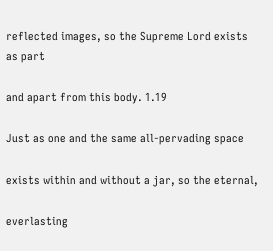reflected images, so the Supreme Lord exists as part

and apart from this body. 1.19

Just as one and the same all-pervading space

exists within and without a jar, so the eternal,

everlasting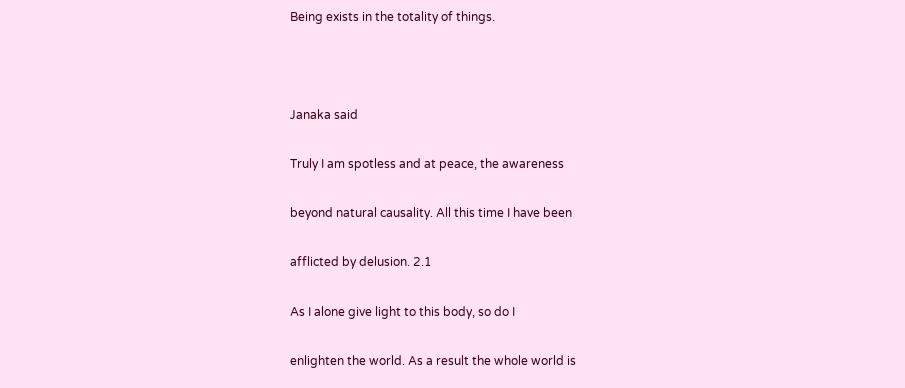Being exists in the totality of things.



Janaka said

Truly I am spotless and at peace, the awareness

beyond natural causality. All this time I have been

afflicted by delusion. 2.1

As I alone give light to this body, so do I

enlighten the world. As a result the whole world is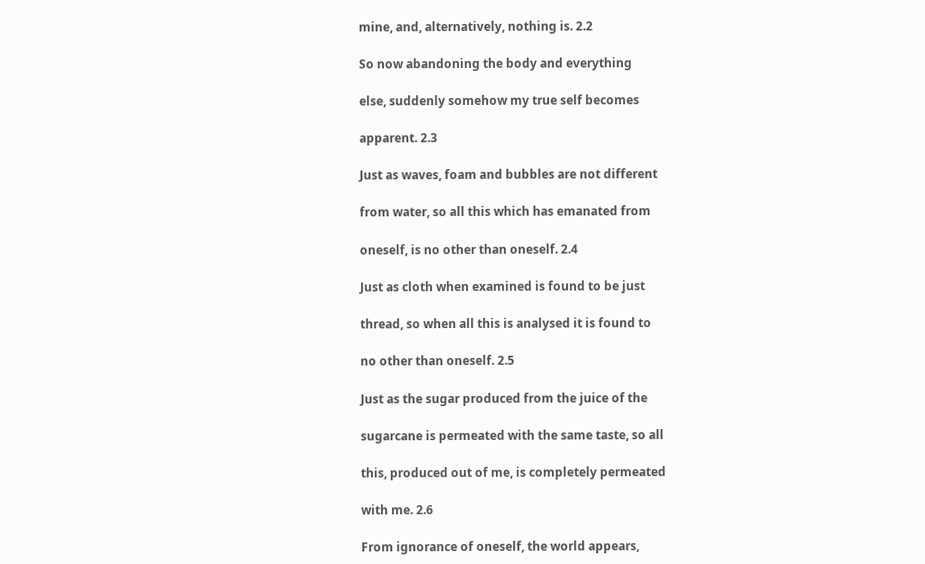mine, and, alternatively, nothing is. 2.2

So now abandoning the body and everything

else, suddenly somehow my true self becomes

apparent. 2.3

Just as waves, foam and bubbles are not different

from water, so all this which has emanated from

oneself, is no other than oneself. 2.4

Just as cloth when examined is found to be just

thread, so when all this is analysed it is found to

no other than oneself. 2.5

Just as the sugar produced from the juice of the

sugarcane is permeated with the same taste, so all

this, produced out of me, is completely permeated

with me. 2.6

From ignorance of oneself, the world appears,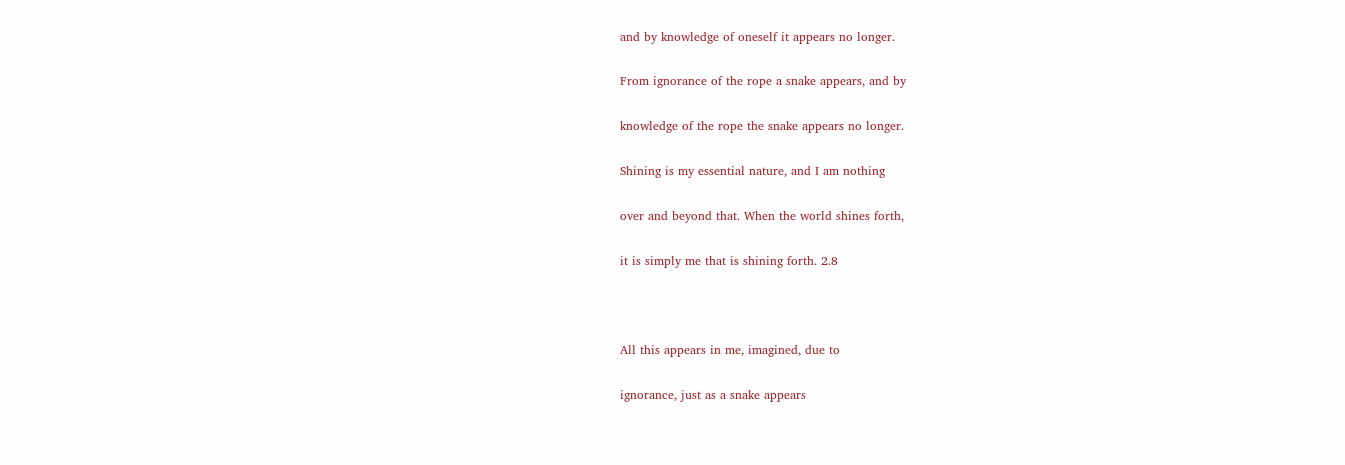and by knowledge of oneself it appears no longer.

From ignorance of the rope a snake appears, and by

knowledge of the rope the snake appears no longer.

Shining is my essential nature, and I am nothing

over and beyond that. When the world shines forth,

it is simply me that is shining forth. 2.8



All this appears in me, imagined, due to

ignorance, just as a snake appears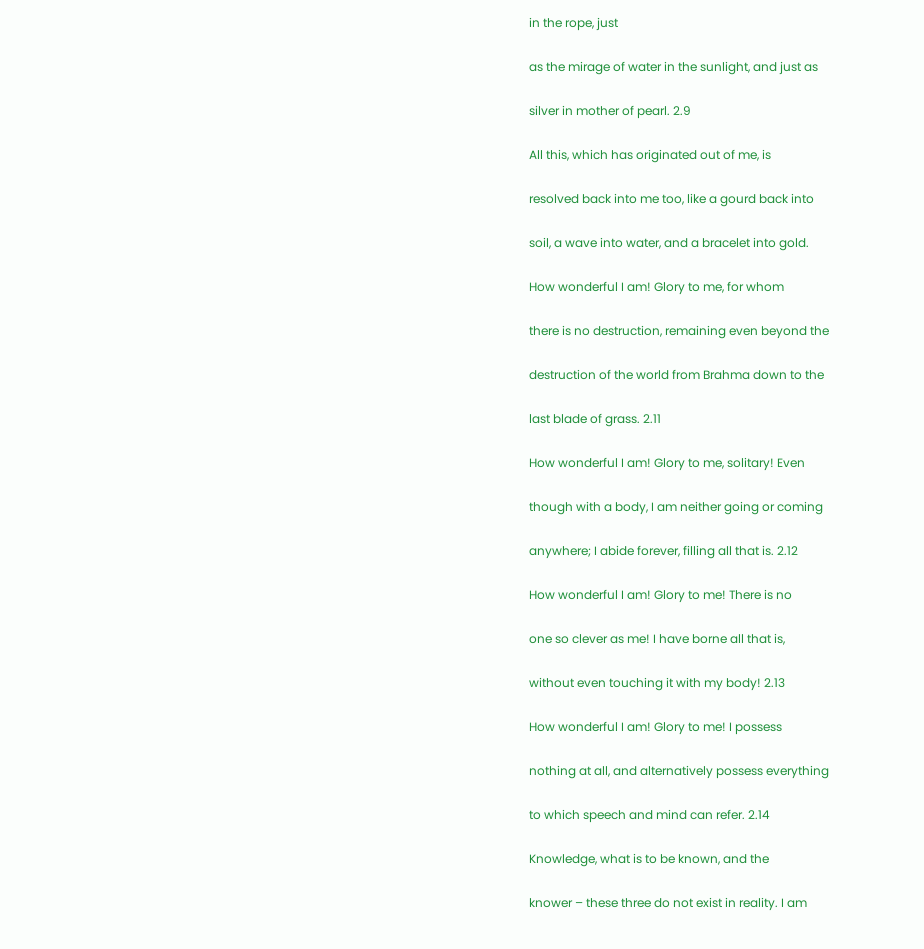in the rope, just

as the mirage of water in the sunlight, and just as

silver in mother of pearl. 2.9

All this, which has originated out of me, is

resolved back into me too, like a gourd back into

soil, a wave into water, and a bracelet into gold.

How wonderful I am! Glory to me, for whom

there is no destruction, remaining even beyond the

destruction of the world from Brahma down to the

last blade of grass. 2.11

How wonderful I am! Glory to me, solitary! Even

though with a body, I am neither going or coming

anywhere; I abide forever, filling all that is. 2.12

How wonderful I am! Glory to me! There is no

one so clever as me! I have borne all that is,

without even touching it with my body! 2.13

How wonderful I am! Glory to me! I possess

nothing at all, and alternatively possess everything

to which speech and mind can refer. 2.14

Knowledge, what is to be known, and the

knower – these three do not exist in reality. I am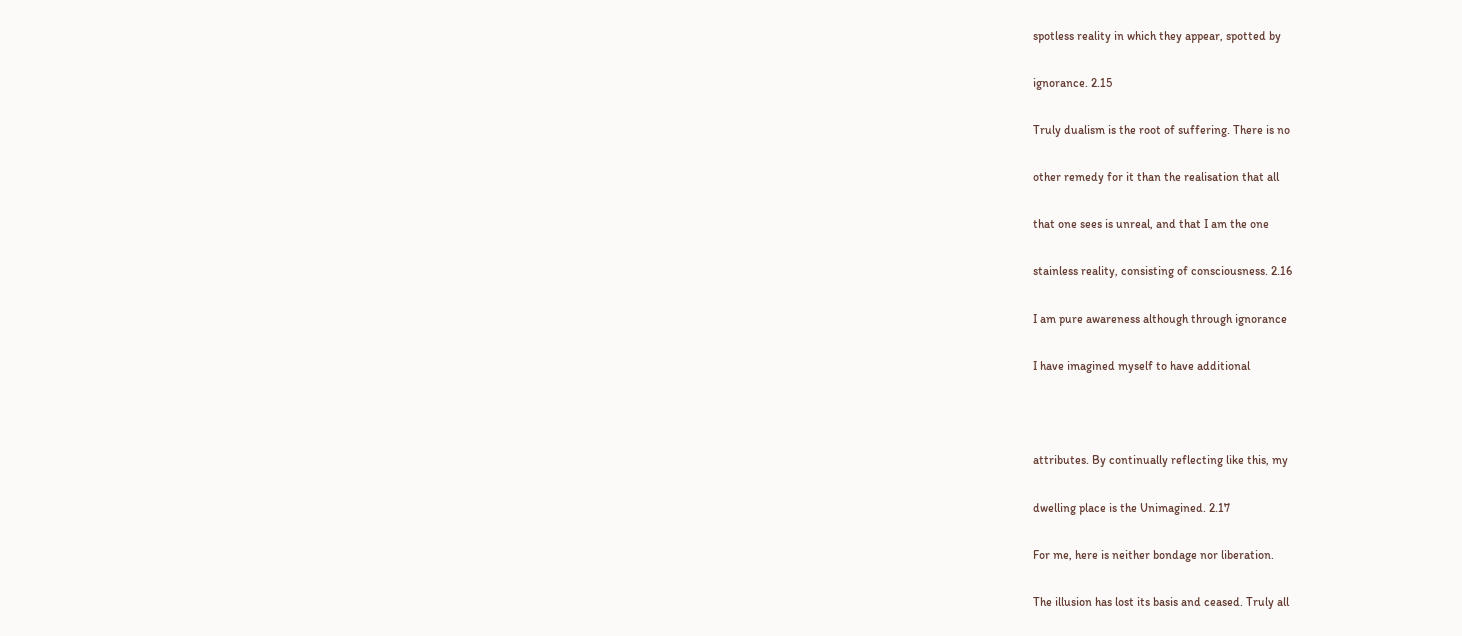spotless reality in which they appear, spotted by

ignorance. 2.15

Truly dualism is the root of suffering. There is no

other remedy for it than the realisation that all

that one sees is unreal, and that I am the one

stainless reality, consisting of consciousness. 2.16

I am pure awareness although through ignorance

I have imagined myself to have additional



attributes. By continually reflecting like this, my

dwelling place is the Unimagined. 2.17

For me, here is neither bondage nor liberation.

The illusion has lost its basis and ceased. Truly all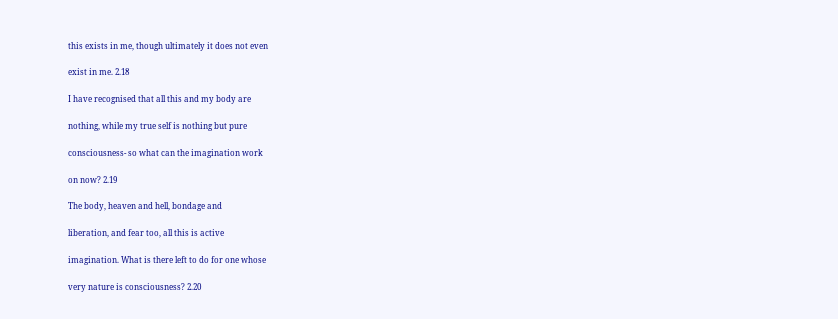this exists in me, though ultimately it does not even

exist in me. 2.18

I have recognised that all this and my body are

nothing, while my true self is nothing but pure

consciousness- so what can the imagination work

on now? 2.19

The body, heaven and hell, bondage and

liberation, and fear too, all this is active

imagination. What is there left to do for one whose

very nature is consciousness? 2.20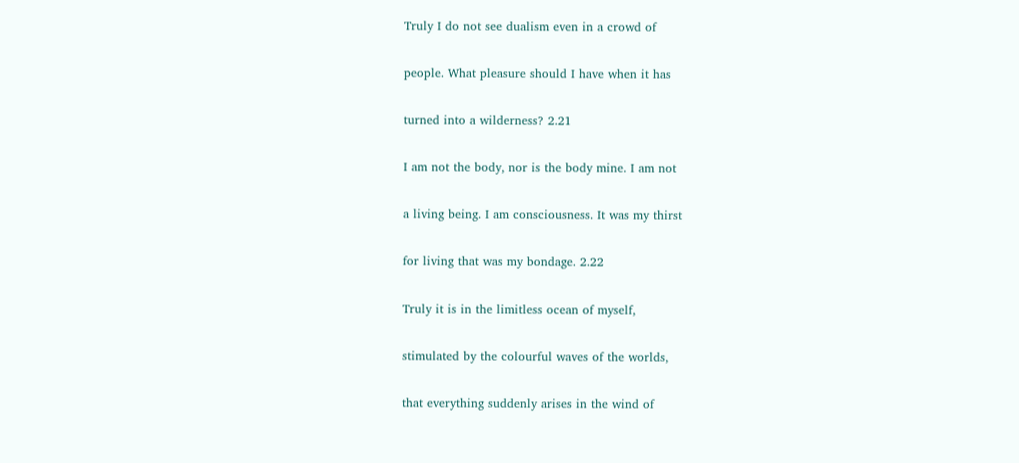Truly I do not see dualism even in a crowd of

people. What pleasure should I have when it has

turned into a wilderness? 2.21

I am not the body, nor is the body mine. I am not

a living being. I am consciousness. It was my thirst

for living that was my bondage. 2.22

Truly it is in the limitless ocean of myself,

stimulated by the colourful waves of the worlds,

that everything suddenly arises in the wind of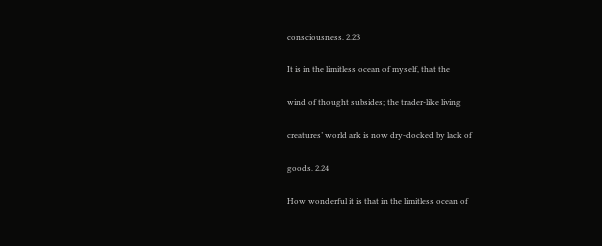consciousness. 2.23

It is in the limitless ocean of myself, that the

wind of thought subsides; the trader-like living

creatures’ world ark is now dry-docked by lack of

goods. 2.24

How wonderful it is that in the limitless ocean of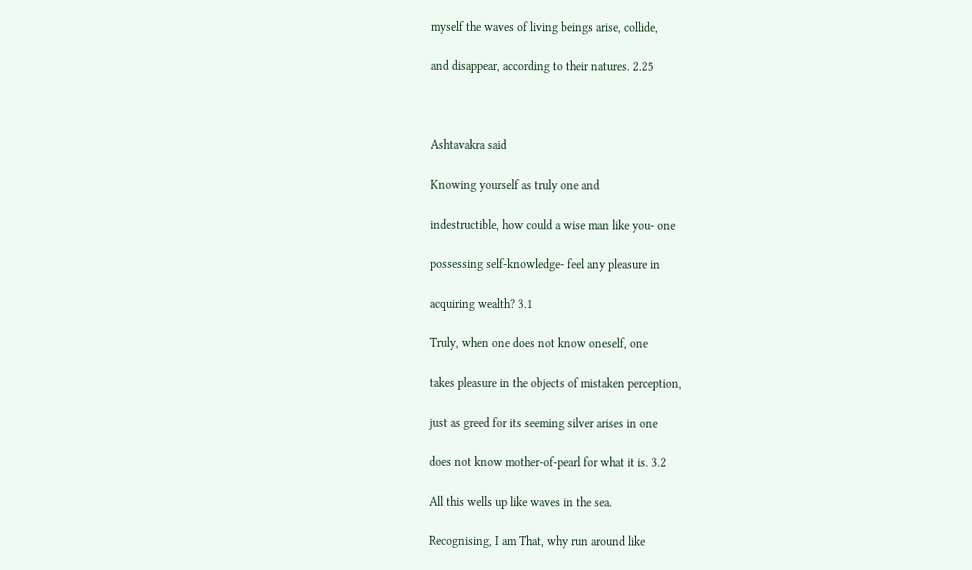myself the waves of living beings arise, collide,

and disappear, according to their natures. 2.25



Ashtavakra said

Knowing yourself as truly one and

indestructible, how could a wise man like you- one

possessing self-knowledge- feel any pleasure in

acquiring wealth? 3.1

Truly, when one does not know oneself, one

takes pleasure in the objects of mistaken perception,

just as greed for its seeming silver arises in one

does not know mother-of-pearl for what it is. 3.2

All this wells up like waves in the sea.

Recognising, I am That, why run around like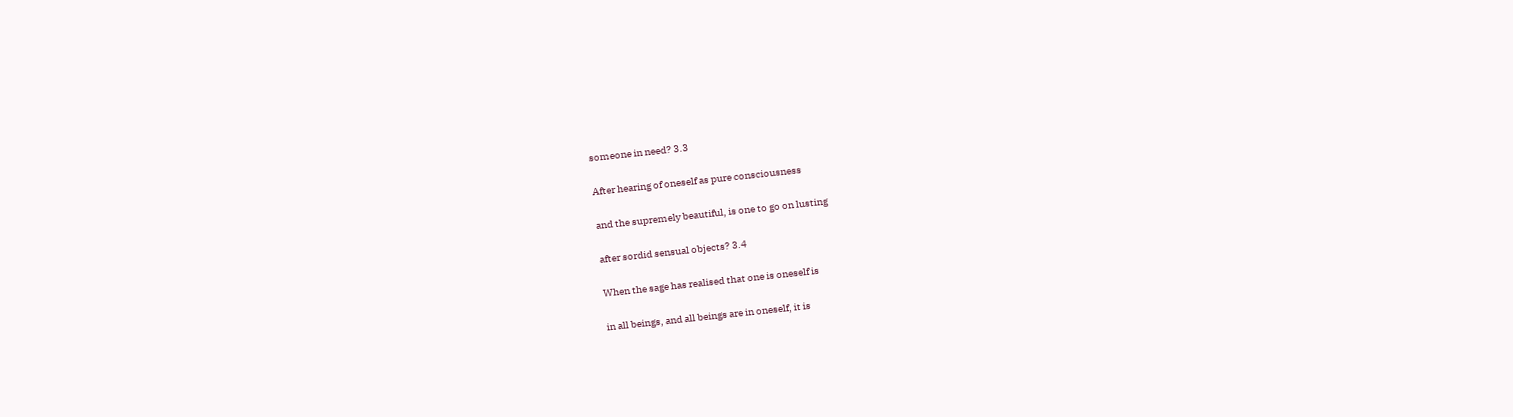someone in need? 3.3

After hearing of oneself as pure consciousness

and the supremely beautiful, is one to go on lusting

after sordid sensual objects? 3.4

When the sage has realised that one is oneself is

in all beings, and all beings are in oneself, it is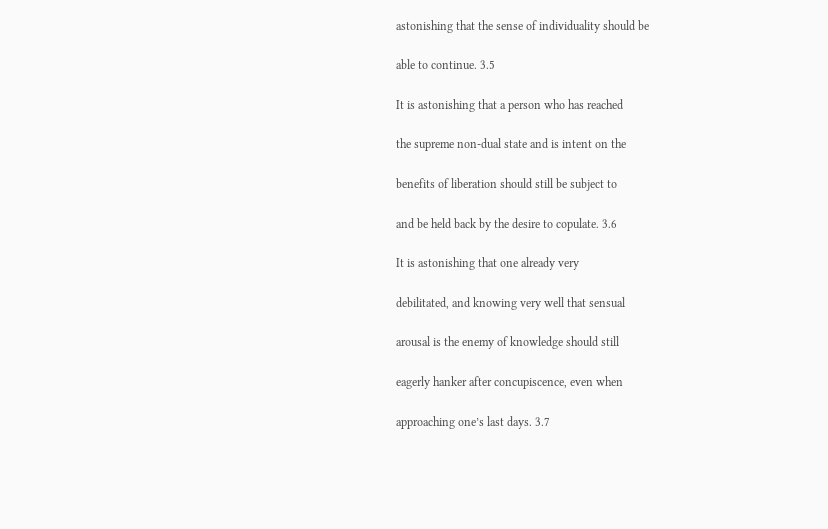astonishing that the sense of individuality should be

able to continue. 3.5

It is astonishing that a person who has reached

the supreme non-dual state and is intent on the

benefits of liberation should still be subject to

and be held back by the desire to copulate. 3.6

It is astonishing that one already very

debilitated, and knowing very well that sensual

arousal is the enemy of knowledge should still

eagerly hanker after concupiscence, even when

approaching one’s last days. 3.7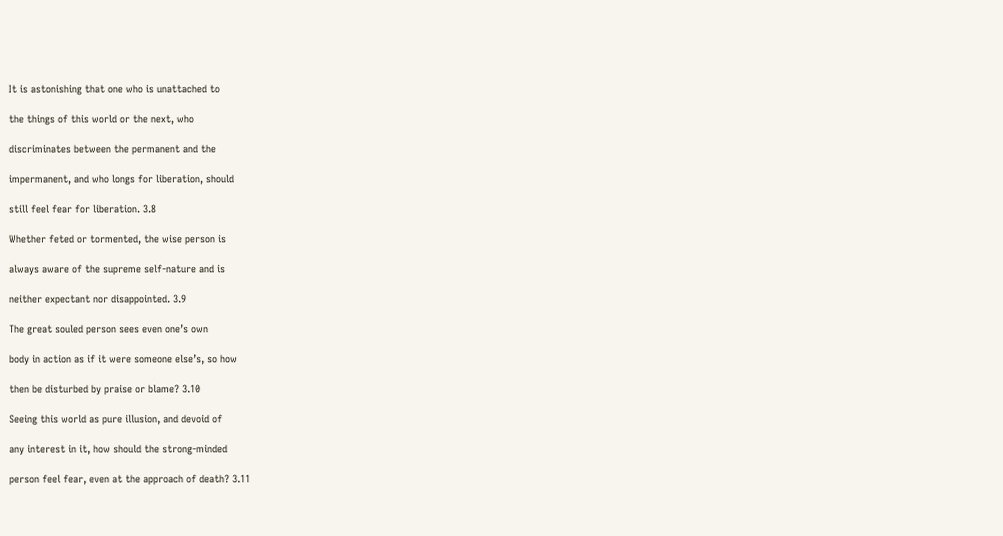It is astonishing that one who is unattached to

the things of this world or the next, who

discriminates between the permanent and the

impermanent, and who longs for liberation, should

still feel fear for liberation. 3.8

Whether feted or tormented, the wise person is

always aware of the supreme self-nature and is

neither expectant nor disappointed. 3.9

The great souled person sees even one’s own

body in action as if it were someone else’s, so how

then be disturbed by praise or blame? 3.10

Seeing this world as pure illusion, and devoid of

any interest in it, how should the strong-minded

person feel fear, even at the approach of death? 3.11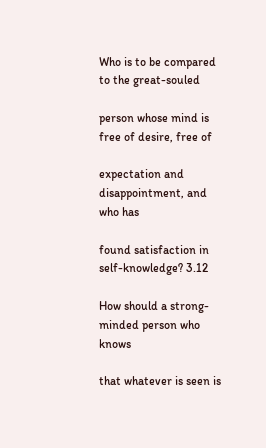Who is to be compared to the great-souled

person whose mind is free of desire, free of

expectation and disappointment, and who has

found satisfaction in self-knowledge? 3.12

How should a strong-minded person who knows

that whatever is seen is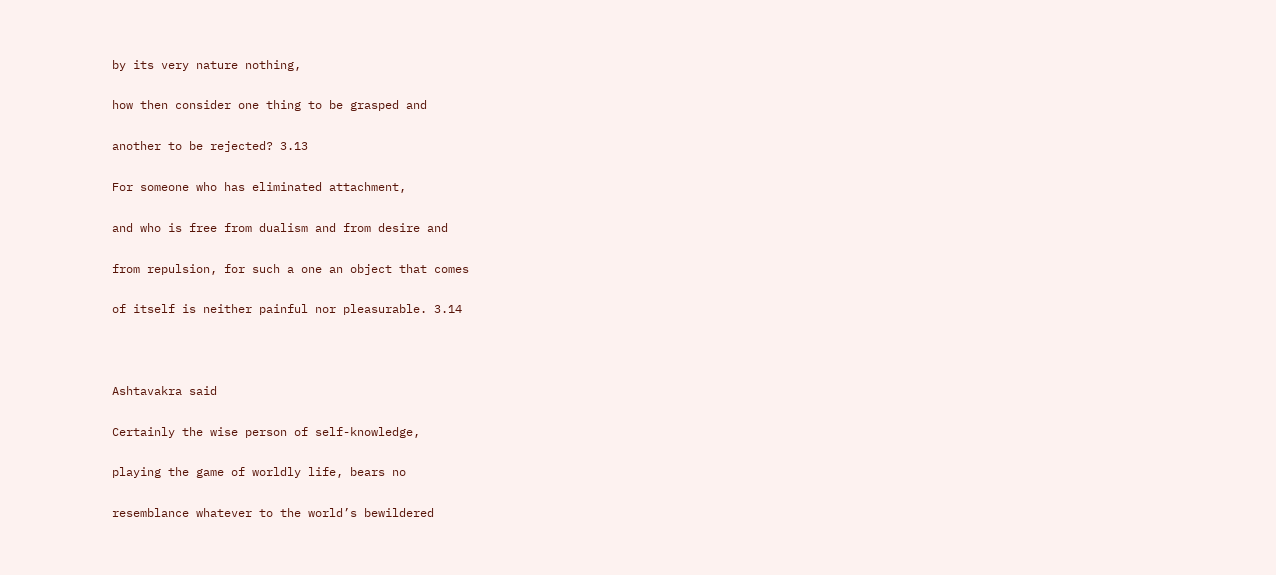by its very nature nothing,

how then consider one thing to be grasped and

another to be rejected? 3.13

For someone who has eliminated attachment,

and who is free from dualism and from desire and

from repulsion, for such a one an object that comes

of itself is neither painful nor pleasurable. 3.14



Ashtavakra said

Certainly the wise person of self-knowledge,

playing the game of worldly life, bears no

resemblance whatever to the world’s bewildered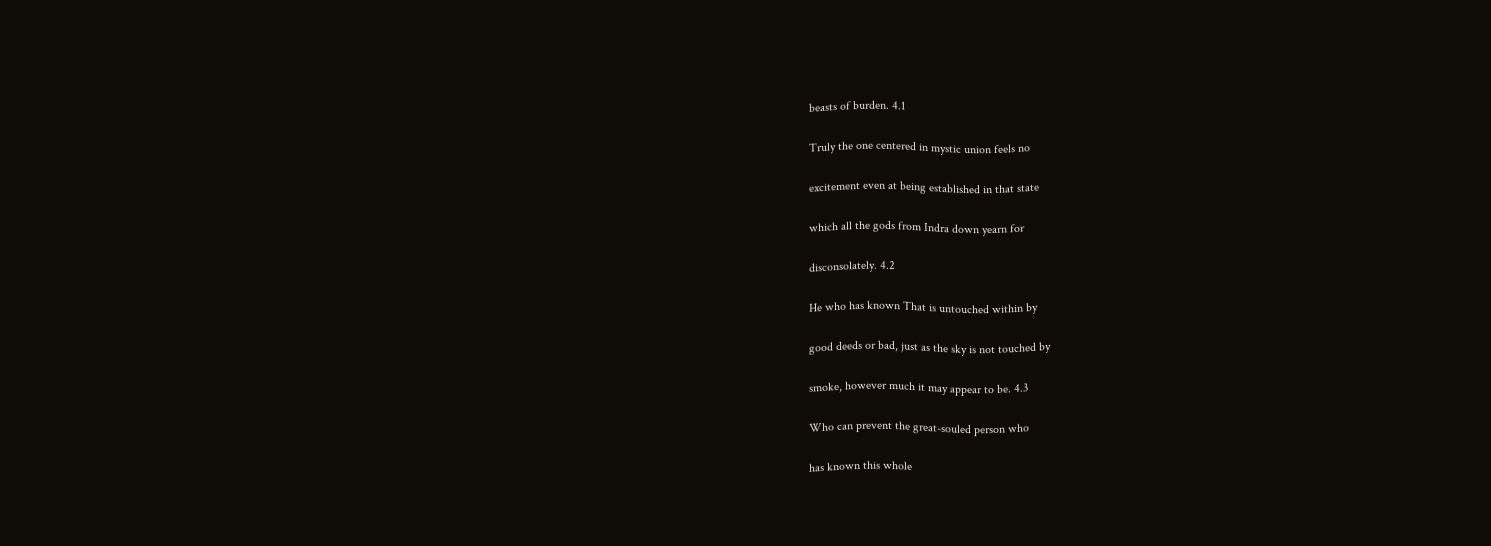beasts of burden. 4.1

Truly the one centered in mystic union feels no

excitement even at being established in that state

which all the gods from Indra down yearn for

disconsolately. 4.2

He who has known That is untouched within by

good deeds or bad, just as the sky is not touched by

smoke, however much it may appear to be. 4.3

Who can prevent the great-souled person who

has known this whole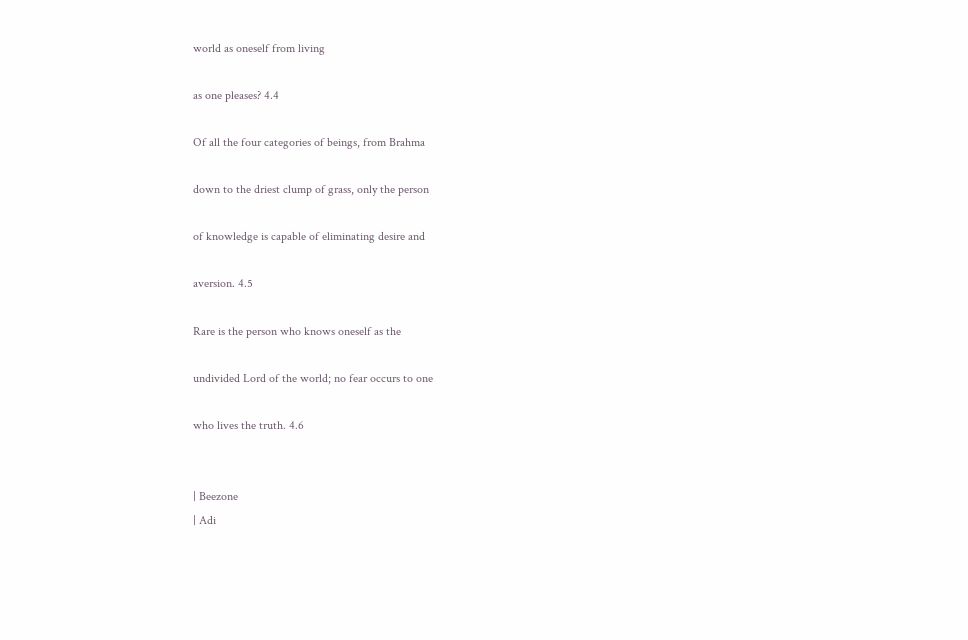world as oneself from living

as one pleases? 4.4

Of all the four categories of beings, from Brahma

down to the driest clump of grass, only the person

of knowledge is capable of eliminating desire and

aversion. 4.5

Rare is the person who knows oneself as the

undivided Lord of the world; no fear occurs to one

who lives the truth. 4.6


| Beezone
| Adi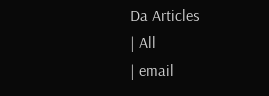Da Articles
| All
| email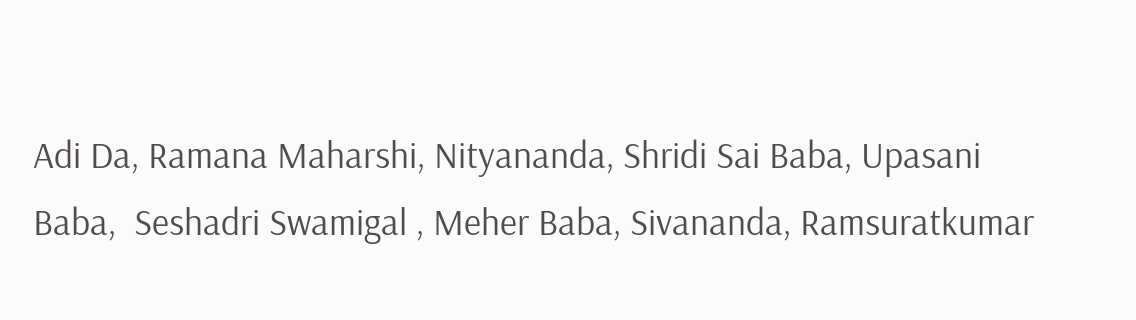Adi Da, Ramana Maharshi, Nityananda, Shridi Sai Baba, Upasani Baba,  Seshadri Swamigal , Meher Baba, Sivananda, Ramsuratkumar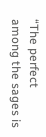“The perfect
among the sages is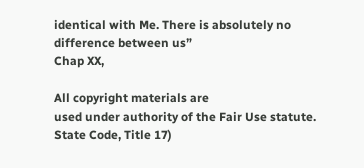identical with Me. There is absolutely no
difference between us”
Chap XX,

All copyright materials are
used under authority of the Fair Use statute.
State Code, Title 17)